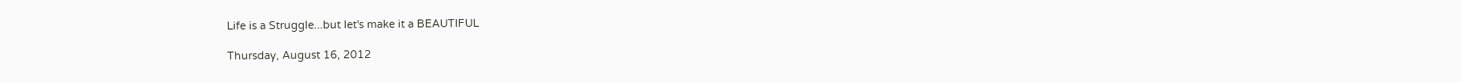Life is a Struggle...but let's make it a BEAUTIFUL

Thursday, August 16, 2012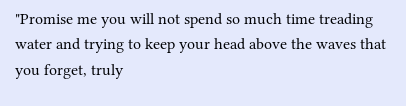"Promise me you will not spend so much time treading water and trying to keep your head above the waves that you forget, truly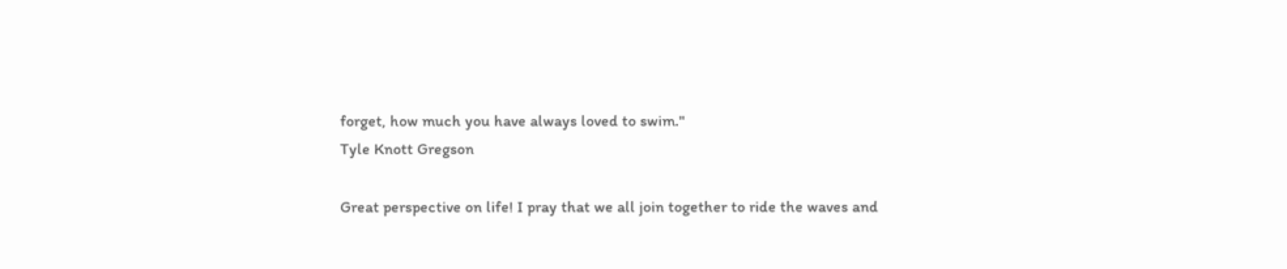forget, how much you have always loved to swim."
Tyle Knott Gregson

Great perspective on life! I pray that we all join together to ride the waves and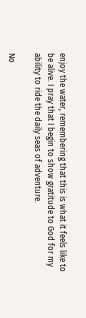enjoy the water, remembering that this is what it feels like to be alive. I pray that I begin to show gratitude to God for my ability to ride the daily seas of adventure.

No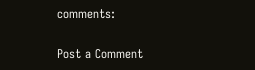comments:

Post a Comment